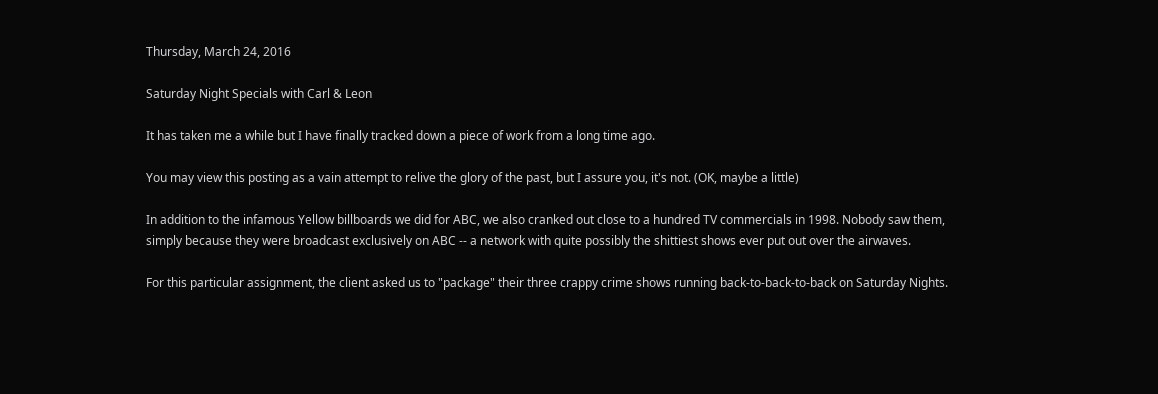Thursday, March 24, 2016

Saturday Night Specials with Carl & Leon

It has taken me a while but I have finally tracked down a piece of work from a long time ago.

You may view this posting as a vain attempt to relive the glory of the past, but I assure you, it's not. (OK, maybe a little)

In addition to the infamous Yellow billboards we did for ABC, we also cranked out close to a hundred TV commercials in 1998. Nobody saw them, simply because they were broadcast exclusively on ABC -- a network with quite possibly the shittiest shows ever put out over the airwaves.

For this particular assignment, the client asked us to "package" their three crappy crime shows running back-to-back-to-back on Saturday Nights.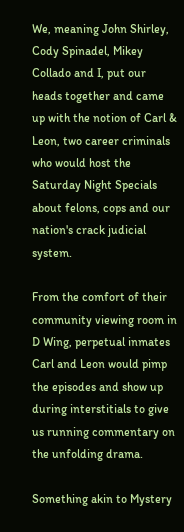We, meaning John Shirley, Cody Spinadel, Mikey Collado and I, put our heads together and came up with the notion of Carl & Leon, two career criminals who would host the Saturday Night Specials about felons, cops and our nation's crack judicial system.

From the comfort of their community viewing room in D Wing, perpetual inmates Carl and Leon would pimp the episodes and show up during interstitials to give us running commentary on the unfolding drama.

Something akin to Mystery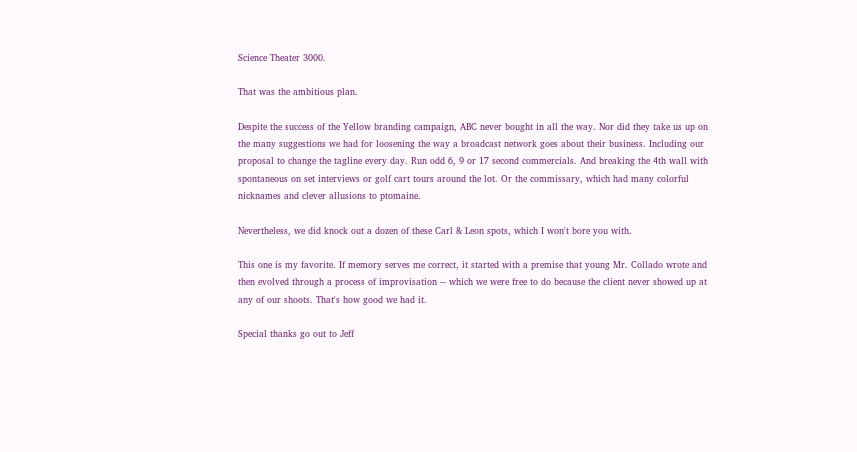Science Theater 3000.

That was the ambitious plan.

Despite the success of the Yellow branding campaign, ABC never bought in all the way. Nor did they take us up on the many suggestions we had for loosening the way a broadcast network goes about their business. Including our proposal to change the tagline every day. Run odd 6, 9 or 17 second commercials. And breaking the 4th wall with spontaneous on set interviews or golf cart tours around the lot. Or the commissary, which had many colorful nicknames and clever allusions to ptomaine.

Nevertheless, we did knock out a dozen of these Carl & Leon spots, which I won't bore you with.

This one is my favorite. If memory serves me correct, it started with a premise that young Mr. Collado wrote and then evolved through a process of improvisation -- which we were free to do because the client never showed up at any of our shoots. That's how good we had it.

Special thanks go out to Jeff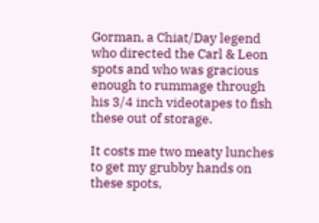Gorman, a Chiat/Day legend who directed the Carl & Leon spots and who was gracious enough to rummage through his 3/4 inch videotapes to fish these out of storage.

It costs me two meaty lunches to get my grubby hands on these spots,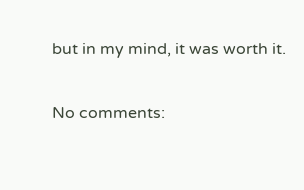but in my mind, it was worth it.

No comments: